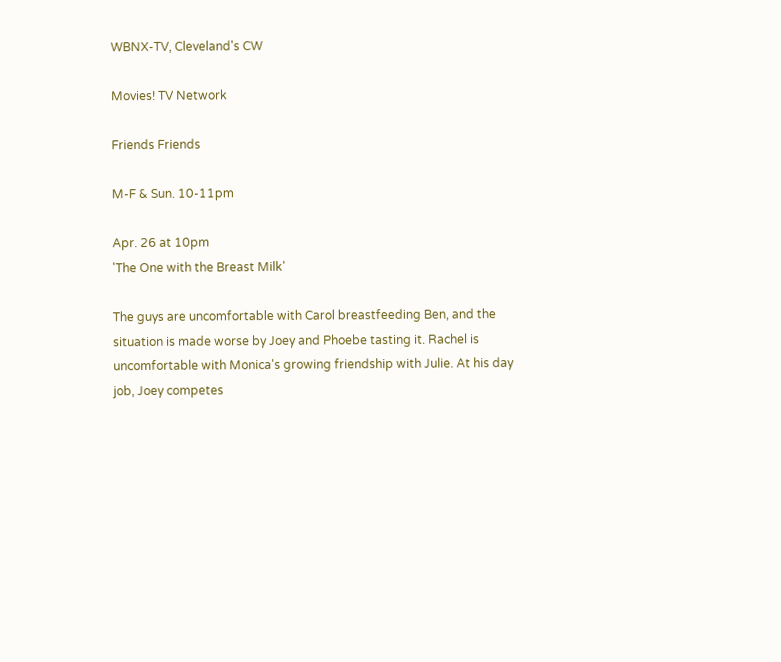WBNX-TV, Cleveland's CW

Movies! TV Network

Friends Friends

M-F & Sun. 10-11pm

Apr. 26 at 10pm
'The One with the Breast Milk'

The guys are uncomfortable with Carol breastfeeding Ben, and the situation is made worse by Joey and Phoebe tasting it. Rachel is uncomfortable with Monica's growing friendship with Julie. At his day job, Joey competes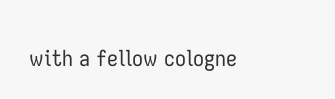with a fellow cologne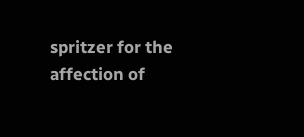spritzer for the affection of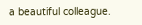a beautiful colleague.